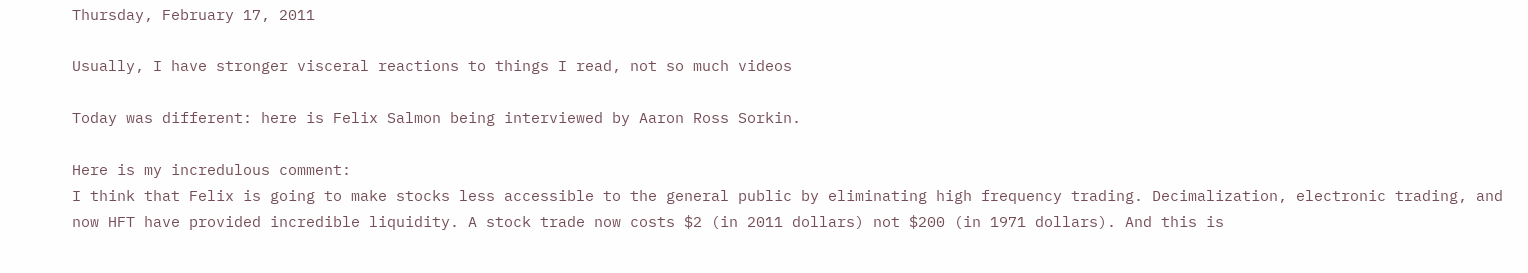Thursday, February 17, 2011

Usually, I have stronger visceral reactions to things I read, not so much videos

Today was different: here is Felix Salmon being interviewed by Aaron Ross Sorkin.

Here is my incredulous comment:
I think that Felix is going to make stocks less accessible to the general public by eliminating high frequency trading. Decimalization, electronic trading, and now HFT have provided incredible liquidity. A stock trade now costs $2 (in 2011 dollars) not $200 (in 1971 dollars). And this is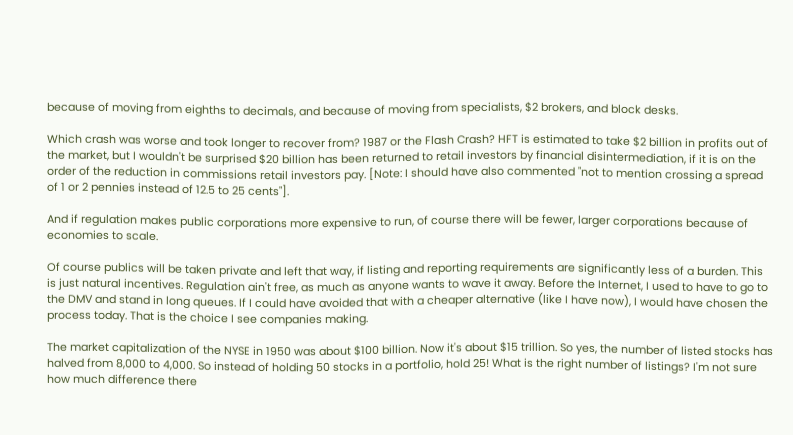because of moving from eighths to decimals, and because of moving from specialists, $2 brokers, and block desks.

Which crash was worse and took longer to recover from? 1987 or the Flash Crash? HFT is estimated to take $2 billion in profits out of the market, but I wouldn't be surprised $20 billion has been returned to retail investors by financial disintermediation, if it is on the order of the reduction in commissions retail investors pay. [Note: I should have also commented "not to mention crossing a spread of 1 or 2 pennies instead of 12.5 to 25 cents"].

And if regulation makes public corporations more expensive to run, of course there will be fewer, larger corporations because of economies to scale.

Of course publics will be taken private and left that way, if listing and reporting requirements are significantly less of a burden. This is just natural incentives. Regulation ain't free, as much as anyone wants to wave it away. Before the Internet, I used to have to go to the DMV and stand in long queues. If I could have avoided that with a cheaper alternative (like I have now), I would have chosen the process today. That is the choice I see companies making.

The market capitalization of the NYSE in 1950 was about $100 billion. Now it's about $15 trillion. So yes, the number of listed stocks has halved from 8,000 to 4,000. So instead of holding 50 stocks in a portfolio, hold 25! What is the right number of listings? I'm not sure how much difference there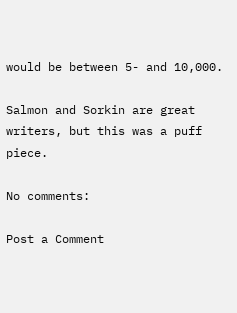would be between 5- and 10,000.

Salmon and Sorkin are great writers, but this was a puff piece.

No comments:

Post a Comment